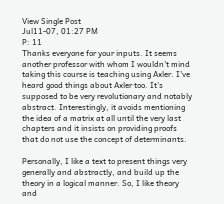View Single Post
Jul11-07, 01:27 PM
P: 11
Thanks everyone for your inputs. It seems another professor with whom I wouldn't mind taking this course is teaching using Axler. I've heard good things about Axler too. It's supposed to be very revolutionary and notably abstract. Interestingly, it avoids mentioning the idea of a matrix at all until the very last chapters and it insists on providing proofs that do not use the concept of determinants.

Personally, I like a text to present things very generally and abstractly, and build up the theory in a logical manner. So, I like theory and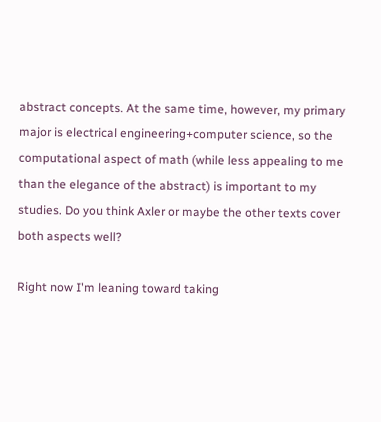abstract concepts. At the same time, however, my primary major is electrical engineering+computer science, so the computational aspect of math (while less appealing to me than the elegance of the abstract) is important to my studies. Do you think Axler or maybe the other texts cover both aspects well?

Right now I'm leaning toward taking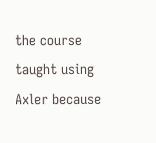the course taught using Axler because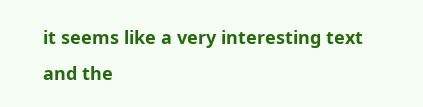it seems like a very interesting text and the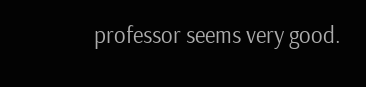professor seems very good.